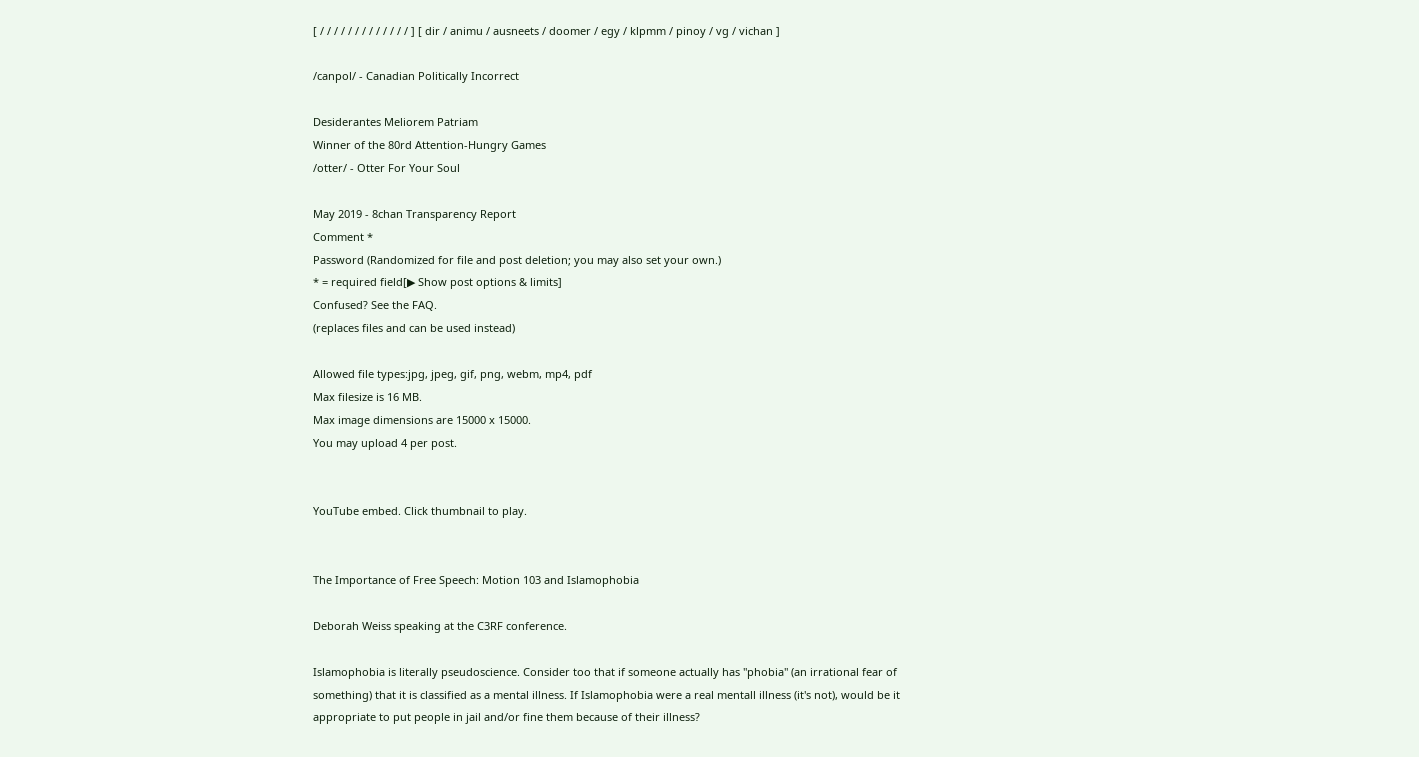[ / / / / / / / / / / / / / ] [ dir / animu / ausneets / doomer / egy / klpmm / pinoy / vg / vichan ]

/canpol/ - Canadian Politically Incorrect

Desiderantes Meliorem Patriam
Winner of the 80rd Attention-Hungry Games
/otter/ - Otter For Your Soul

May 2019 - 8chan Transparency Report
Comment *
Password (Randomized for file and post deletion; you may also set your own.)
* = required field[▶ Show post options & limits]
Confused? See the FAQ.
(replaces files and can be used instead)

Allowed file types:jpg, jpeg, gif, png, webm, mp4, pdf
Max filesize is 16 MB.
Max image dimensions are 15000 x 15000.
You may upload 4 per post.


YouTube embed. Click thumbnail to play.


The Importance of Free Speech: Motion 103 and Islamophobia

Deborah Weiss speaking at the C3RF conference.

Islamophobia is literally pseudoscience. Consider too that if someone actually has "phobia" (an irrational fear of something) that it is classified as a mental illness. If Islamophobia were a real mentall illness (it's not), would be it appropriate to put people in jail and/or fine them because of their illness?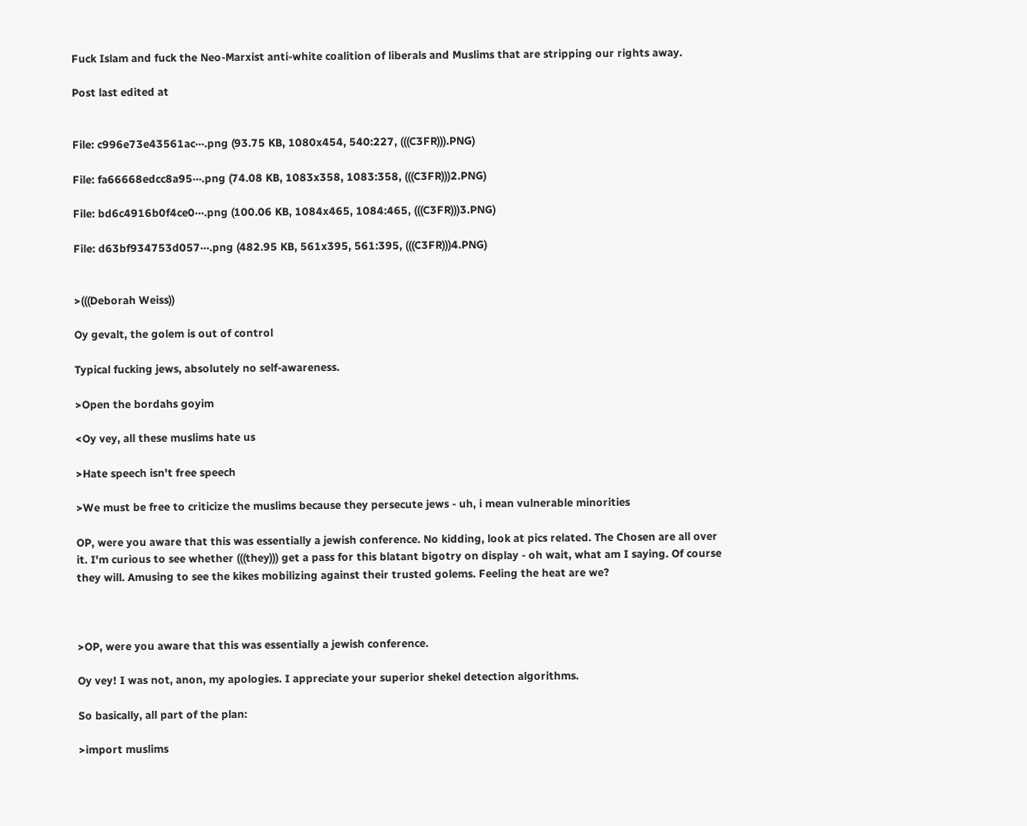Fuck Islam and fuck the Neo-Marxist anti-white coalition of liberals and Muslims that are stripping our rights away.

Post last edited at


File: c996e73e43561ac⋯.png (93.75 KB, 1080x454, 540:227, (((C3FR))).PNG)

File: fa66668edcc8a95⋯.png (74.08 KB, 1083x358, 1083:358, (((C3FR)))2.PNG)

File: bd6c4916b0f4ce0⋯.png (100.06 KB, 1084x465, 1084:465, (((C3FR)))3.PNG)

File: d63bf934753d057⋯.png (482.95 KB, 561x395, 561:395, (((C3FR)))4.PNG)


>(((Deborah Weiss))

Oy gevalt, the golem is out of control

Typical fucking jews, absolutely no self-awareness.

>Open the bordahs goyim

<Oy vey, all these muslims hate us

>Hate speech isn't free speech

>We must be free to criticize the muslims because they persecute jews - uh, i mean vulnerable minorities

OP, were you aware that this was essentially a jewish conference. No kidding, look at pics related. The Chosen are all over it. I'm curious to see whether (((they))) get a pass for this blatant bigotry on display - oh wait, what am I saying. Of course they will. Amusing to see the kikes mobilizing against their trusted golems. Feeling the heat are we?



>OP, were you aware that this was essentially a jewish conference.

Oy vey! I was not, anon, my apologies. I appreciate your superior shekel detection algorithms.

So basically, all part of the plan:

>import muslims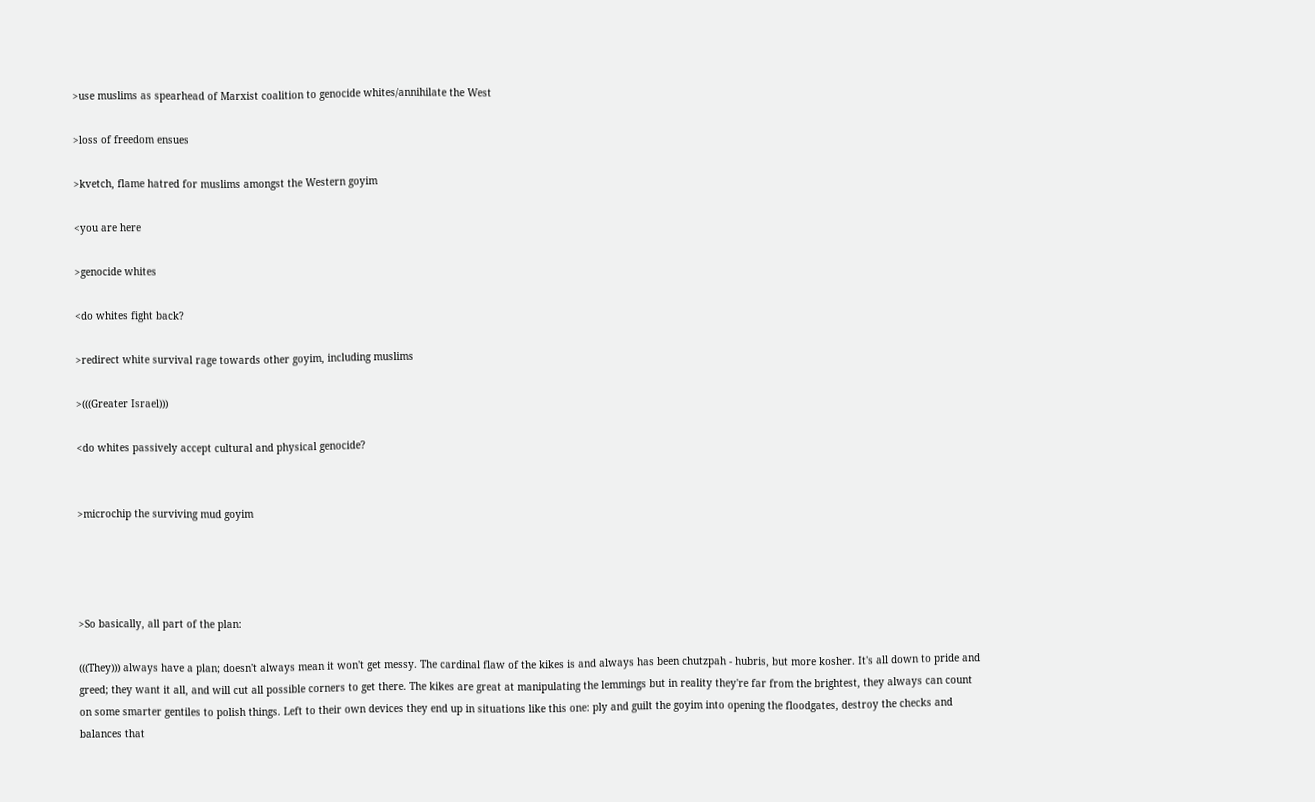>use muslims as spearhead of Marxist coalition to genocide whites/annihilate the West

>loss of freedom ensues

>kvetch, flame hatred for muslims amongst the Western goyim

<you are here

>genocide whites

<do whites fight back?

>redirect white survival rage towards other goyim, including muslims

>(((Greater Israel)))

<do whites passively accept cultural and physical genocide?


>microchip the surviving mud goyim




>So basically, all part of the plan:

(((They))) always have a plan; doesn't always mean it won't get messy. The cardinal flaw of the kikes is and always has been chutzpah - hubris, but more kosher. It's all down to pride and greed; they want it all, and will cut all possible corners to get there. The kikes are great at manipulating the lemmings but in reality they're far from the brightest, they always can count on some smarter gentiles to polish things. Left to their own devices they end up in situations like this one: ply and guilt the goyim into opening the floodgates, destroy the checks and balances that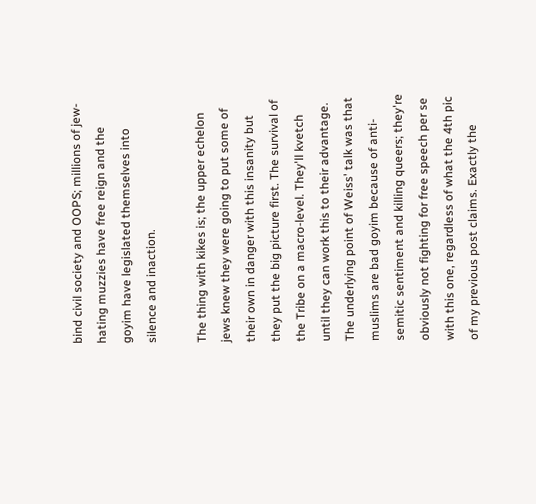bind civil society and OOPS; millions of jew-hating muzzies have free reign and the goyim have legislated themselves into silence and inaction.

The thing with kikes is; the upper echelon jews knew they were going to put some of their own in danger with this insanity but they put the big picture first. The survival of the Tribe on a macro-level. They'll kvetch until they can work this to their advantage. The underlying point of Weiss' talk was that muslims are bad goyim because of anti-semitic sentiment and killing queers; they're obviously not fighting for free speech per se with this one, regardless of what the 4th pic of my previous post claims. Exactly the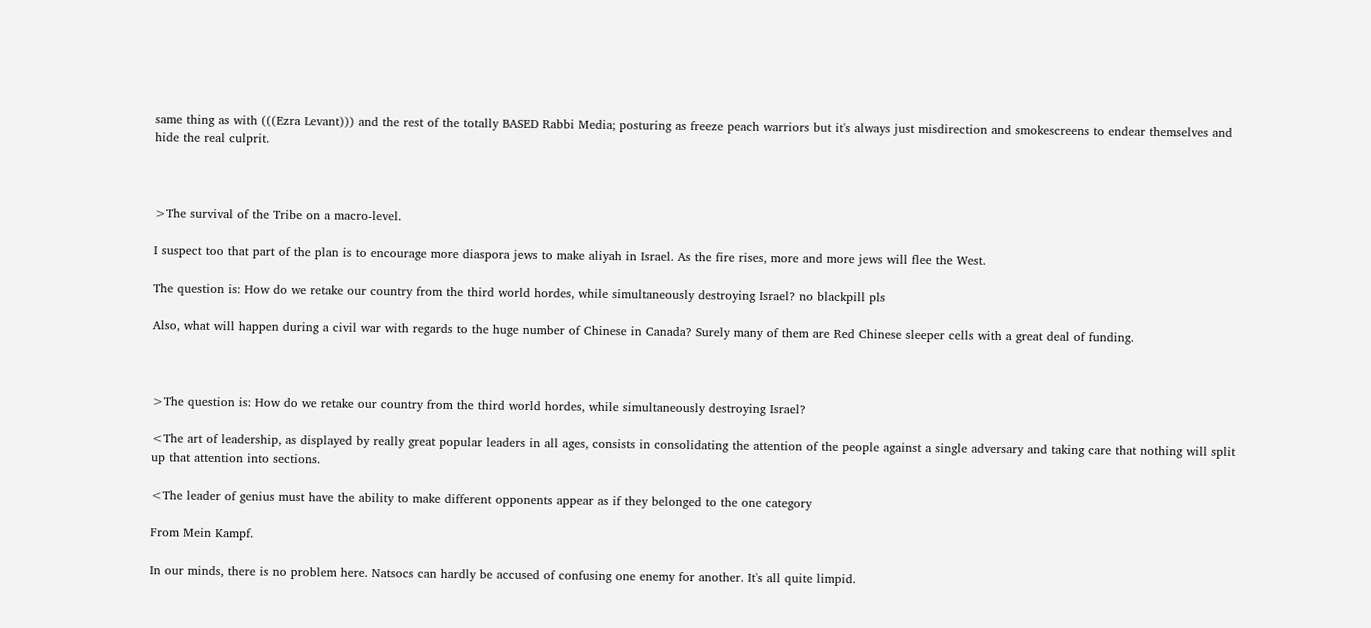same thing as with (((Ezra Levant))) and the rest of the totally BASED Rabbi Media; posturing as freeze peach warriors but it's always just misdirection and smokescreens to endear themselves and hide the real culprit.



>The survival of the Tribe on a macro-level.

I suspect too that part of the plan is to encourage more diaspora jews to make aliyah in Israel. As the fire rises, more and more jews will flee the West.

The question is: How do we retake our country from the third world hordes, while simultaneously destroying Israel? no blackpill pls

Also, what will happen during a civil war with regards to the huge number of Chinese in Canada? Surely many of them are Red Chinese sleeper cells with a great deal of funding.



>The question is: How do we retake our country from the third world hordes, while simultaneously destroying Israel?

<The art of leadership, as displayed by really great popular leaders in all ages, consists in consolidating the attention of the people against a single adversary and taking care that nothing will split up that attention into sections.

<The leader of genius must have the ability to make different opponents appear as if they belonged to the one category

From Mein Kampf.

In our minds, there is no problem here. Natsocs can hardly be accused of confusing one enemy for another. It's all quite limpid.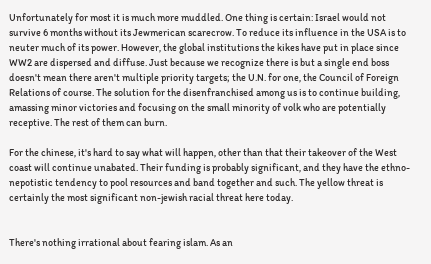Unfortunately for most it is much more muddled. One thing is certain: Israel would not survive 6 months without its Jewmerican scarecrow. To reduce its influence in the USA is to neuter much of its power. However, the global institutions the kikes have put in place since WW2 are dispersed and diffuse. Just because we recognize there is but a single end boss doesn't mean there aren't multiple priority targets; the U.N. for one, the Council of Foreign Relations of course. The solution for the disenfranchised among us is to continue building, amassing minor victories and focusing on the small minority of volk who are potentially receptive. The rest of them can burn.

For the chinese, it's hard to say what will happen, other than that their takeover of the West coast will continue unabated. Their funding is probably significant, and they have the ethno-nepotistic tendency to pool resources and band together and such. The yellow threat is certainly the most significant non-jewish racial threat here today.


There's nothing irrational about fearing islam. As an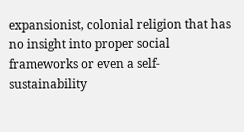expansionist, colonial religion that has no insight into proper social frameworks or even a self-sustainability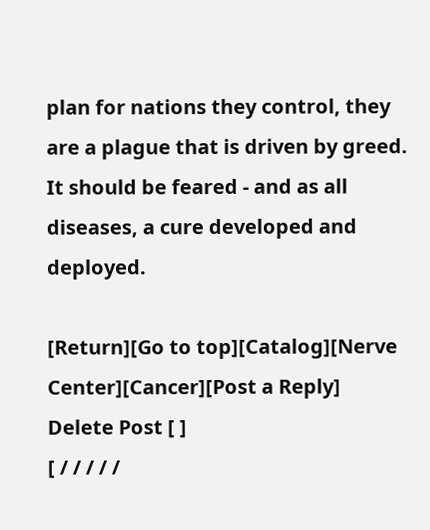plan for nations they control, they are a plague that is driven by greed. It should be feared - and as all diseases, a cure developed and deployed.

[Return][Go to top][Catalog][Nerve Center][Cancer][Post a Reply]
Delete Post [ ]
[ / / / / /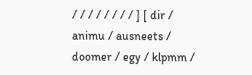/ / / / / / / / ] [ dir / animu / ausneets / doomer / egy / klpmm /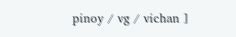pinoy / vg / vichan ]